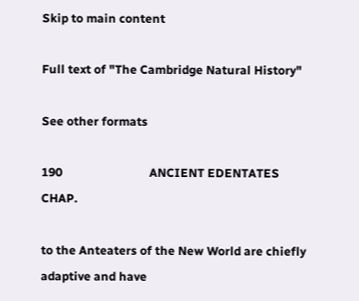Skip to main content

Full text of "The Cambridge Natural History"

See other formats

190                             ANCIENT EDENTATES                           CHAP.

to the Anteaters of the New World are chiefly adaptive and have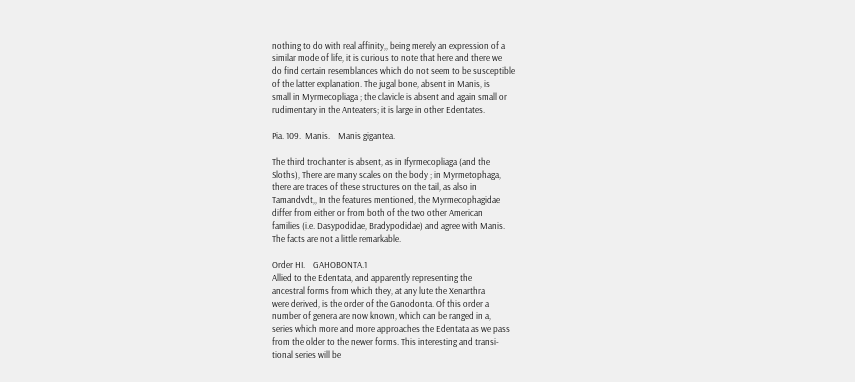nothing to do with real affinity,, being merely an expression of a
similar mode of life, it is curious to note that here and there we
do find certain resemblances which do not seem to be susceptible
of the latter explanation. The jugal bone, absent in Manis, is
small in Myrmecopliaga ; the clavicle is absent and again small or
rudimentary in the Anteaters; it is large in other Edentates.

Pia. 109.  Manis.    Manis gigantea.

The third trochanter is absent, as in Ifyrmecopliaga (and the
Sloths), There are many scales on the body ; in Myrmetophaga,
there are traces of these structures on the tail, as also in
Tamandvdt,, In the features mentioned, the Myrmecophagidae
differ from either or from both of the two other American
families (i.e. Dasypodidae, Bradypodidae) and agree with Manis.
The facts are not a little remarkable.

Order HI.    GAHOBONTA.1
Allied to the Edentata, and apparently representing the
ancestral forms from which they, at any lute the Xenarthra
were derived, is the order of the Ganodonta. Of this order a
number of genera are now known, which can be ranged in a,
series which more and more approaches the Edentata as we pass
from the older to the newer forms. This interesting and transi-
tional series will be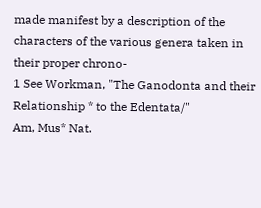made manifest by a description of the
characters of the various genera taken in their proper chrono-
1 See Workman, "The Ganodonta and their Relationship * to the Edentata/"
Am, Mus* Nat.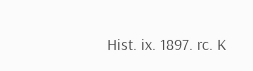Hist. ix. 1897. rc. K